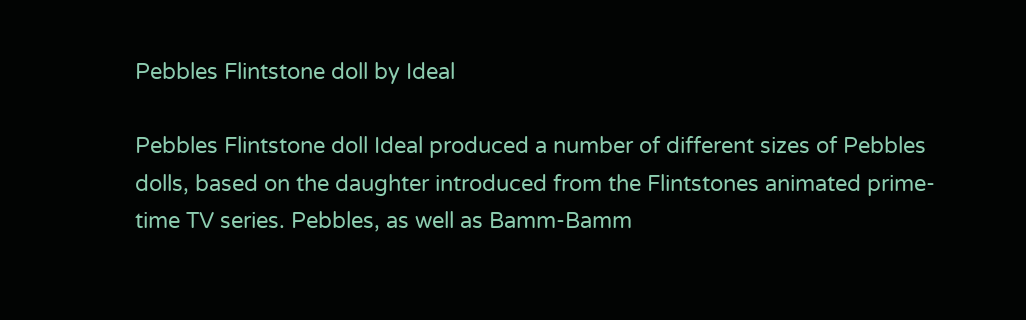Pebbles Flintstone doll by Ideal

Pebbles Flintstone doll Ideal produced a number of different sizes of Pebbles dolls, based on the daughter introduced from the Flintstones animated prime-time TV series. Pebbles, as well as Bamm-Bamm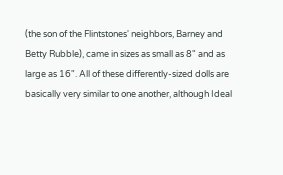(the son of the Flintstones' neighbors, Barney and Betty Rubble), came in sizes as small as 8" and as large as 16". All of these differently-sized dolls are basically very similar to one another, although Ideal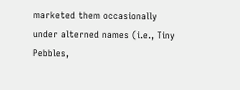marketed them occasionally under alterned names (i.e., Tiny Pebbles,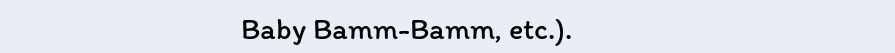Baby Bamm-Bamm, etc.).